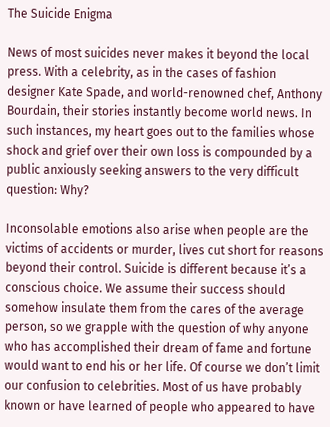The Suicide Enigma

News of most suicides never makes it beyond the local press. With a celebrity, as in the cases of fashion designer Kate Spade, and world-renowned chef, Anthony Bourdain, their stories instantly become world news. In such instances, my heart goes out to the families whose shock and grief over their own loss is compounded by a public anxiously seeking answers to the very difficult question: Why?

Inconsolable emotions also arise when people are the victims of accidents or murder, lives cut short for reasons beyond their control. Suicide is different because it’s a conscious choice. We assume their success should somehow insulate them from the cares of the average person, so we grapple with the question of why anyone who has accomplished their dream of fame and fortune would want to end his or her life. Of course we don’t limit our confusion to celebrities. Most of us have probably known or have learned of people who appeared to have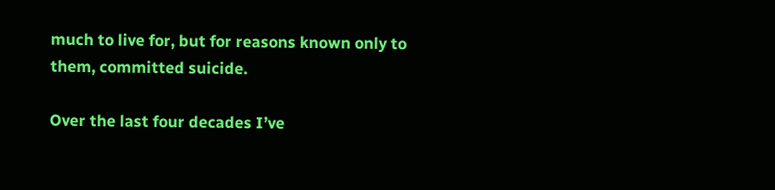much to live for, but for reasons known only to them, committed suicide.

Over the last four decades I’ve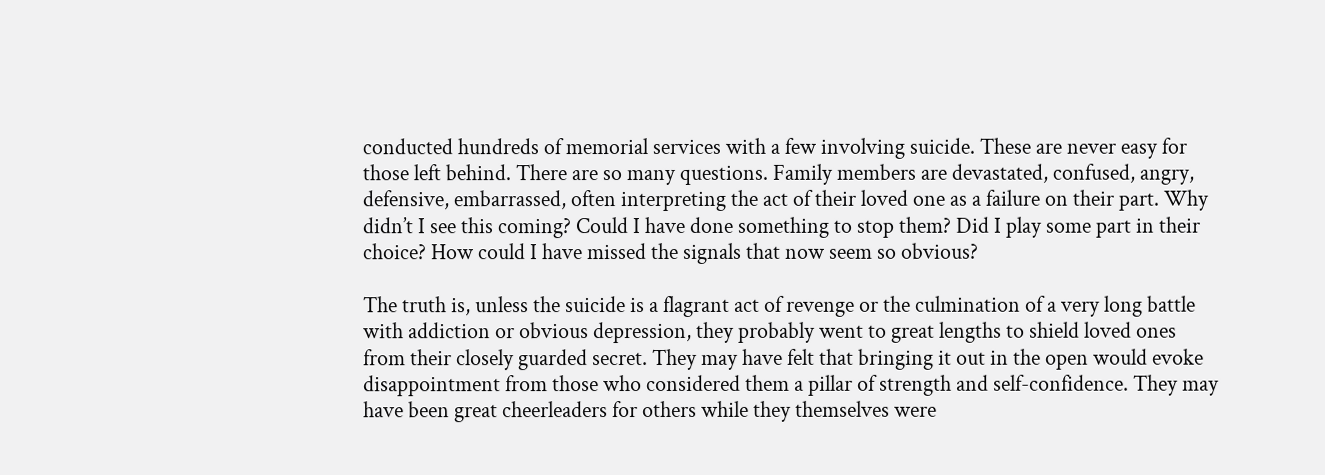conducted hundreds of memorial services with a few involving suicide. These are never easy for those left behind. There are so many questions. Family members are devastated, confused, angry, defensive, embarrassed, often interpreting the act of their loved one as a failure on their part. Why didn’t I see this coming? Could I have done something to stop them? Did I play some part in their choice? How could I have missed the signals that now seem so obvious?

The truth is, unless the suicide is a flagrant act of revenge or the culmination of a very long battle with addiction or obvious depression, they probably went to great lengths to shield loved ones from their closely guarded secret. They may have felt that bringing it out in the open would evoke disappointment from those who considered them a pillar of strength and self-confidence. They may have been great cheerleaders for others while they themselves were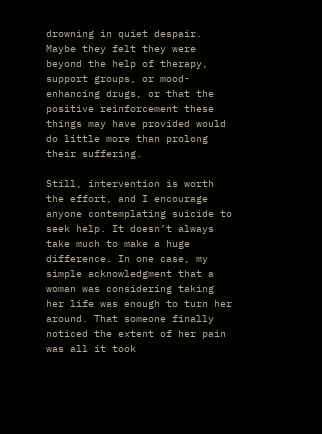drowning in quiet despair. Maybe they felt they were beyond the help of therapy, support groups, or mood-enhancing drugs, or that the positive reinforcement these things may have provided would do little more than prolong their suffering.

Still, intervention is worth the effort, and I encourage anyone contemplating suicide to seek help. It doesn’t always take much to make a huge difference. In one case, my simple acknowledgment that a woman was considering taking her life was enough to turn her around. That someone finally noticed the extent of her pain was all it took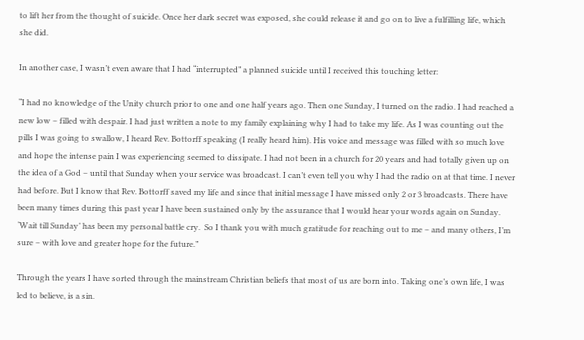to lift her from the thought of suicide. Once her dark secret was exposed, she could release it and go on to live a fulfilling life, which she did.

In another case, I wasn’t even aware that I had “interrupted” a planned suicide until I received this touching letter:

“I had no knowledge of the Unity church prior to one and one half years ago. Then one Sunday, I turned on the radio. I had reached a new low – filled with despair. I had just written a note to my family explaining why I had to take my life. As I was counting out the pills I was going to swallow, I heard Rev. Bottorff speaking (I really heard him). His voice and message was filled with so much love and hope the intense pain I was experiencing seemed to dissipate. I had not been in a church for 20 years and had totally given up on the idea of a God – until that Sunday when your service was broadcast. I can’t even tell you why I had the radio on at that time. I never had before. But I know that Rev. Bottorff saved my life and since that initial message I have missed only 2 or 3 broadcasts. There have been many times during this past year I have been sustained only by the assurance that I would hear your words again on Sunday. ‘Wait till Sunday’ has been my personal battle cry.  So I thank you with much gratitude for reaching out to me – and many others, I’m sure – with love and greater hope for the future.”

Through the years I have sorted through the mainstream Christian beliefs that most of us are born into. Taking one’s own life, I was led to believe, is a sin.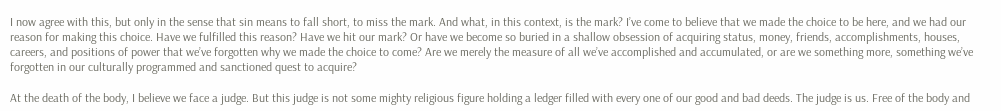I now agree with this, but only in the sense that sin means to fall short, to miss the mark. And what, in this context, is the mark? I’ve come to believe that we made the choice to be here, and we had our reason for making this choice. Have we fulfilled this reason? Have we hit our mark? Or have we become so buried in a shallow obsession of acquiring status, money, friends, accomplishments, houses, careers, and positions of power that we’ve forgotten why we made the choice to come? Are we merely the measure of all we’ve accomplished and accumulated, or are we something more, something we’ve forgotten in our culturally programmed and sanctioned quest to acquire?

At the death of the body, I believe we face a judge. But this judge is not some mighty religious figure holding a ledger filled with every one of our good and bad deeds. The judge is us. Free of the body and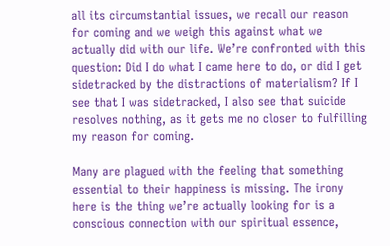all its circumstantial issues, we recall our reason for coming and we weigh this against what we actually did with our life. We’re confronted with this question: Did I do what I came here to do, or did I get sidetracked by the distractions of materialism? If I see that I was sidetracked, I also see that suicide resolves nothing, as it gets me no closer to fulfilling my reason for coming.

Many are plagued with the feeling that something essential to their happiness is missing. The irony here is the thing we’re actually looking for is a conscious connection with our spiritual essence,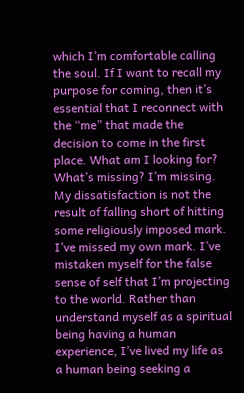which I’m comfortable calling the soul. If I want to recall my purpose for coming, then it’s essential that I reconnect with the “me” that made the decision to come in the first place. What am I looking for? What’s missing? I’m missing. My dissatisfaction is not the result of falling short of hitting some religiously imposed mark. I’ve missed my own mark. I’ve mistaken myself for the false sense of self that I’m projecting to the world. Rather than understand myself as a spiritual being having a human experience, I’ve lived my life as a human being seeking a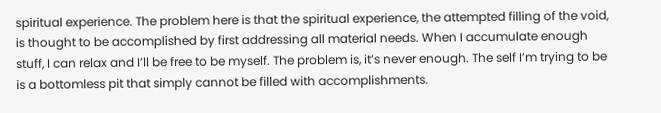spiritual experience. The problem here is that the spiritual experience, the attempted filling of the void, is thought to be accomplished by first addressing all material needs. When I accumulate enough stuff, I can relax and I’ll be free to be myself. The problem is, it’s never enough. The self I’m trying to be is a bottomless pit that simply cannot be filled with accomplishments.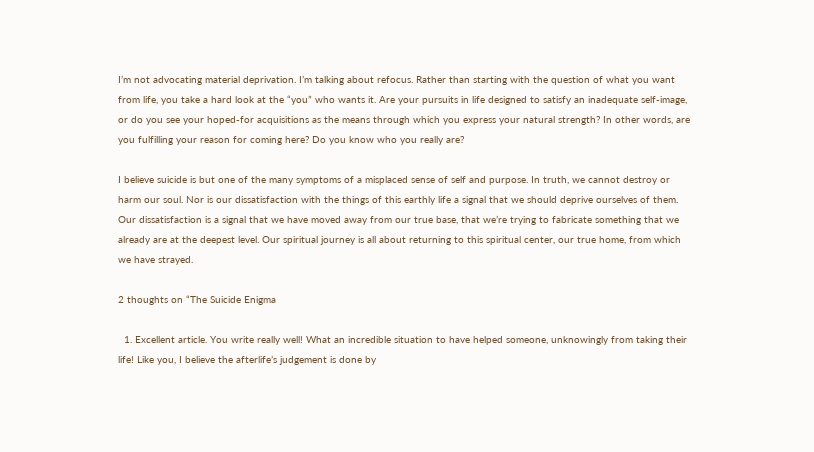I’m not advocating material deprivation. I’m talking about refocus. Rather than starting with the question of what you want from life, you take a hard look at the “you” who wants it. Are your pursuits in life designed to satisfy an inadequate self-image, or do you see your hoped-for acquisitions as the means through which you express your natural strength? In other words, are you fulfilling your reason for coming here? Do you know who you really are?

I believe suicide is but one of the many symptoms of a misplaced sense of self and purpose. In truth, we cannot destroy or harm our soul. Nor is our dissatisfaction with the things of this earthly life a signal that we should deprive ourselves of them. Our dissatisfaction is a signal that we have moved away from our true base, that we’re trying to fabricate something that we already are at the deepest level. Our spiritual journey is all about returning to this spiritual center, our true home, from which we have strayed.

2 thoughts on “The Suicide Enigma

  1. Excellent article. You write really well! What an incredible situation to have helped someone, unknowingly from taking their life! Like you, I believe the afterlife’s judgement is done by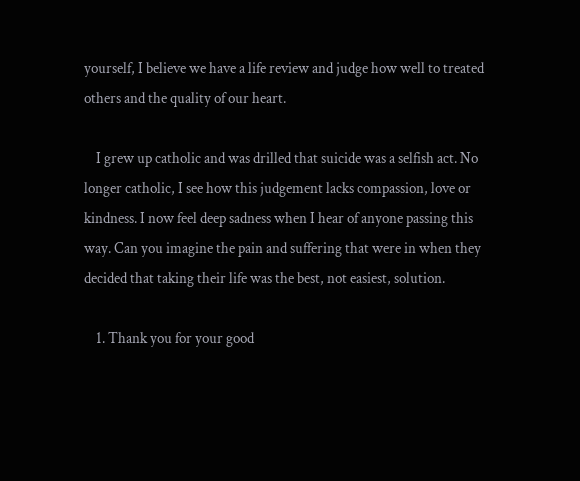yourself, I believe we have a life review and judge how well to treated others and the quality of our heart.

    I grew up catholic and was drilled that suicide was a selfish act. No longer catholic, I see how this judgement lacks compassion, love or kindness. I now feel deep sadness when I hear of anyone passing this way. Can you imagine the pain and suffering that were in when they decided that taking their life was the best, not easiest, solution.

    1. Thank you for your good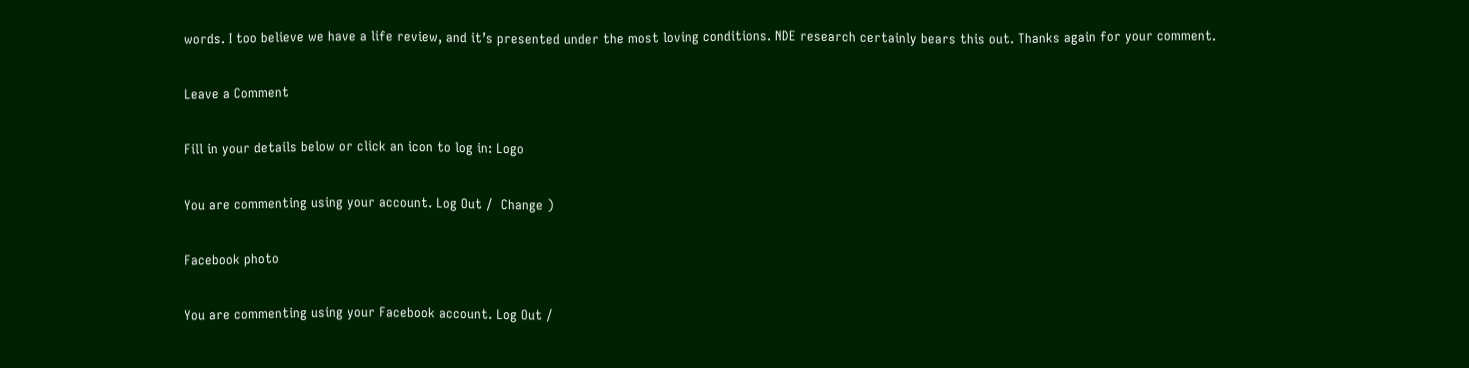words. I too believe we have a life review, and it’s presented under the most loving conditions. NDE research certainly bears this out. Thanks again for your comment.

Leave a Comment

Fill in your details below or click an icon to log in: Logo

You are commenting using your account. Log Out /  Change )

Facebook photo

You are commenting using your Facebook account. Log Out /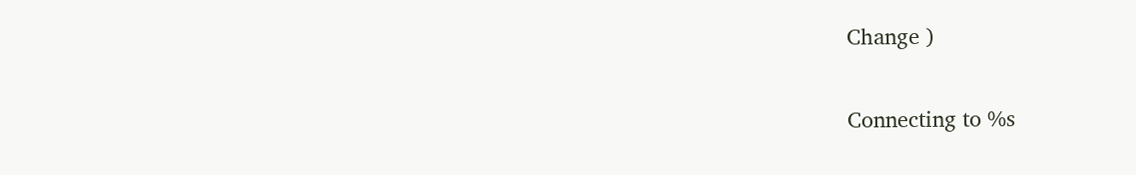Change )

Connecting to %s